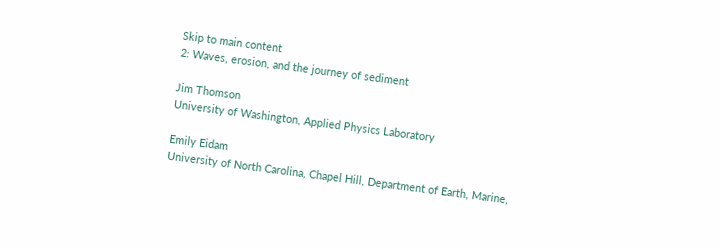Skip to main content
2: Waves, erosion, and the journey of sediment

Jim Thomson
University of Washington, Applied Physics Laboratory

Emily Eidam
University of North Carolina, Chapel Hill, Department of Earth, Marine,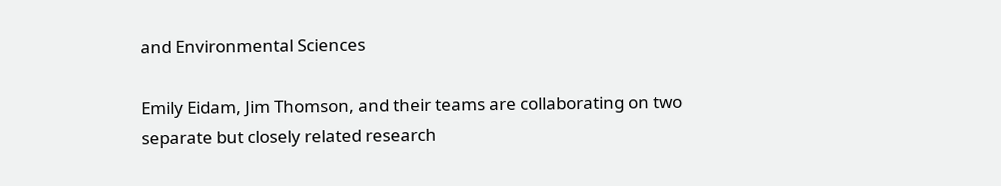and Environmental Sciences

Emily Eidam, Jim Thomson, and their teams are collaborating on two separate but closely related research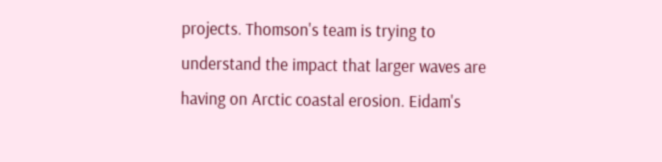projects. Thomson's team is trying to understand the impact that larger waves are having on Arctic coastal erosion. Eidam's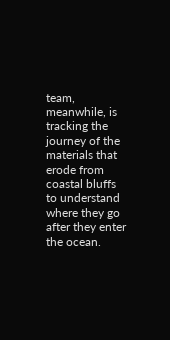team, meanwhile, is tracking the journey of the materials that erode from coastal bluffs to understand where they go after they enter the ocean.